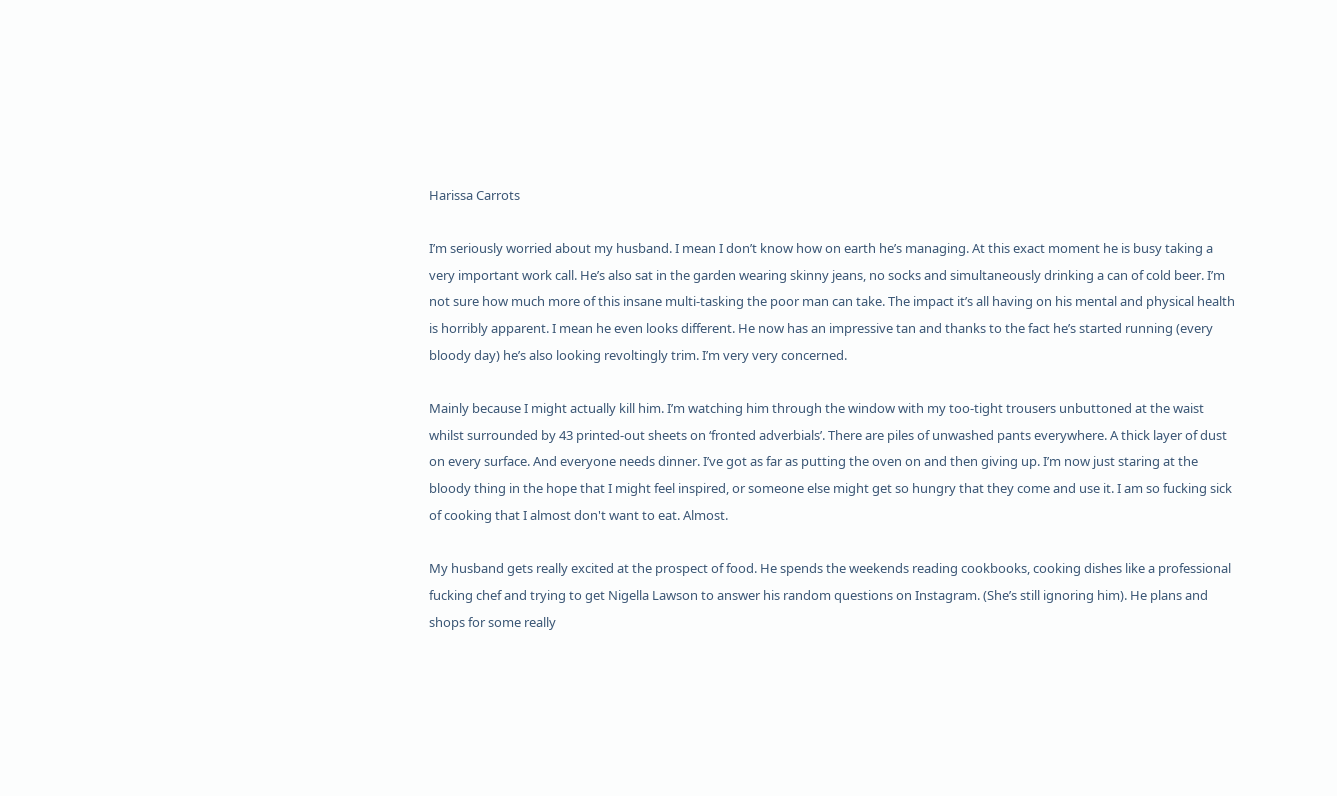Harissa Carrots

I’m seriously worried about my husband. I mean I don’t know how on earth he’s managing. At this exact moment he is busy taking a very important work call. He’s also sat in the garden wearing skinny jeans, no socks and simultaneously drinking a can of cold beer. I’m not sure how much more of this insane multi-tasking the poor man can take. The impact it’s all having on his mental and physical health is horribly apparent. I mean he even looks different. He now has an impressive tan and thanks to the fact he’s started running (every bloody day) he’s also looking revoltingly trim. I’m very very concerned.

Mainly because I might actually kill him. I’m watching him through the window with my too-tight trousers unbuttoned at the waist whilst surrounded by 43 printed-out sheets on ‘fronted adverbials’. There are piles of unwashed pants everywhere. A thick layer of dust on every surface. And everyone needs dinner. I’ve got as far as putting the oven on and then giving up. I’m now just staring at the bloody thing in the hope that I might feel inspired, or someone else might get so hungry that they come and use it. I am so fucking sick of cooking that I almost don't want to eat. Almost.

My husband gets really excited at the prospect of food. He spends the weekends reading cookbooks, cooking dishes like a professional fucking chef and trying to get Nigella Lawson to answer his random questions on Instagram. (She’s still ignoring him). He plans and shops for some really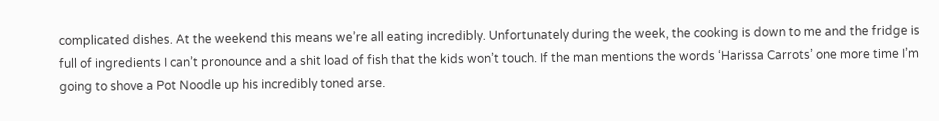complicated dishes. At the weekend this means we’re all eating incredibly. Unfortunately during the week, the cooking is down to me and the fridge is full of ingredients I can’t pronounce and a shit load of fish that the kids won’t touch. If the man mentions the words ‘Harissa Carrots’ one more time I’m going to shove a Pot Noodle up his incredibly toned arse.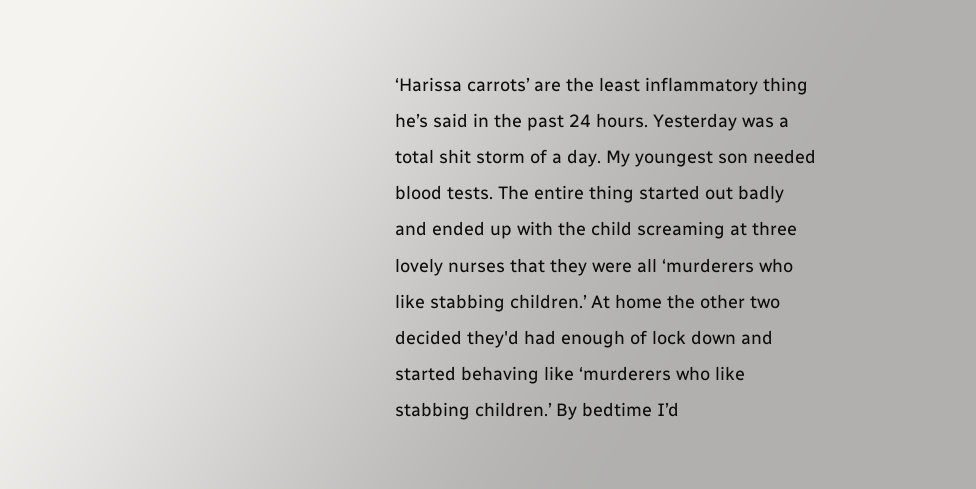‘Harissa carrots’ are the least inflammatory thing he’s said in the past 24 hours. Yesterday was a total shit storm of a day. My youngest son needed blood tests. The entire thing started out badly and ended up with the child screaming at three lovely nurses that they were all ‘murderers who like stabbing children.’ At home the other two decided they'd had enough of lock down and started behaving like ‘murderers who like stabbing children.’ By bedtime I’d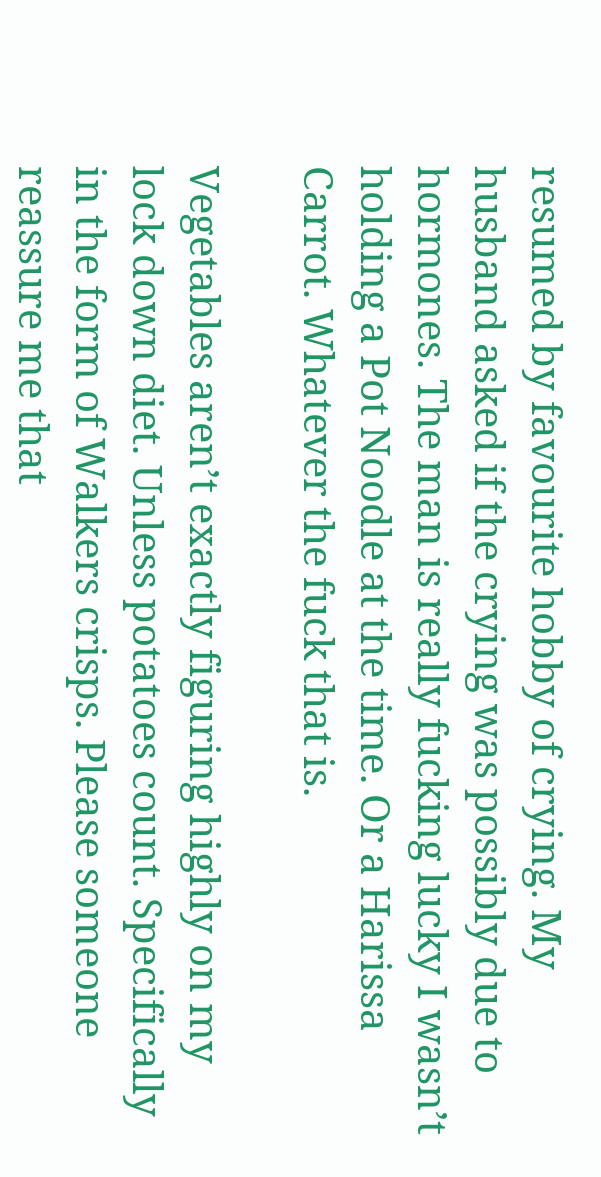resumed by favourite hobby of crying. My husband asked if the crying was possibly due to hormones. The man is really fucking lucky I wasn’t holding a Pot Noodle at the time. Or a Harissa Carrot. Whatever the fuck that is.

Vegetables aren’t exactly figuring highly on my lock down diet. Unless potatoes count. Specifically in the form of Walkers crisps. Please someone reassure me that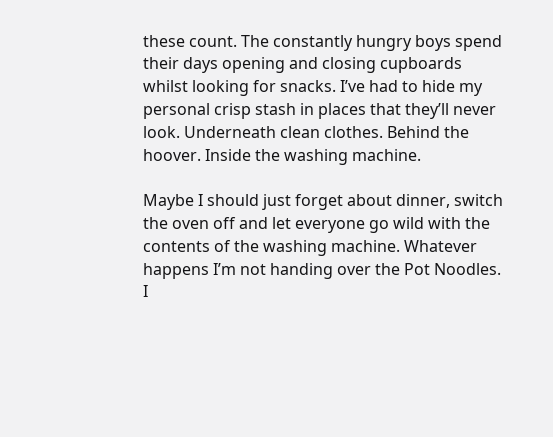these count. The constantly hungry boys spend their days opening and closing cupboards whilst looking for snacks. I’ve had to hide my personal crisp stash in places that they’ll never look. Underneath clean clothes. Behind the hoover. Inside the washing machine.

Maybe I should just forget about dinner, switch the oven off and let everyone go wild with the contents of the washing machine. Whatever happens I’m not handing over the Pot Noodles. I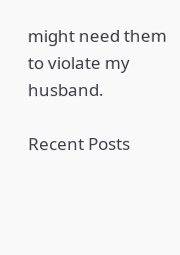might need them to violate my husband.

Recent Posts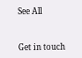See All



Get in touch